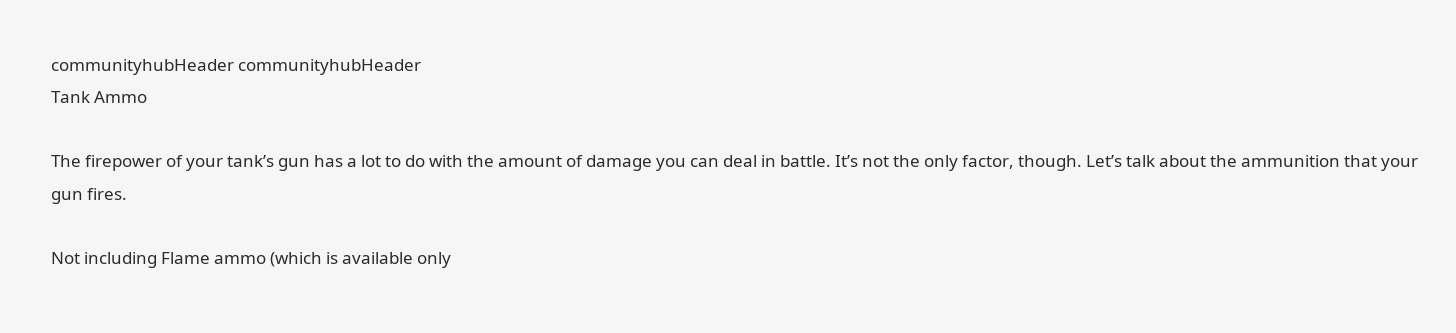communityhubHeader communityhubHeader
Tank Ammo

The firepower of your tank’s gun has a lot to do with the amount of damage you can deal in battle. It’s not the only factor, though. Let’s talk about the ammunition that your gun fires.

Not including Flame ammo (which is available only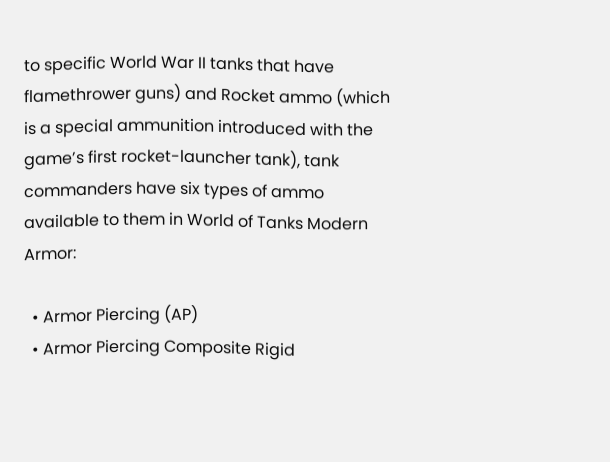to specific World War II tanks that have flamethrower guns) and Rocket ammo (which is a special ammunition introduced with the game’s first rocket-launcher tank), tank commanders have six types of ammo available to them in World of Tanks Modern Armor:

  • Armor Piercing (AP)
  • Armor Piercing Composite Rigid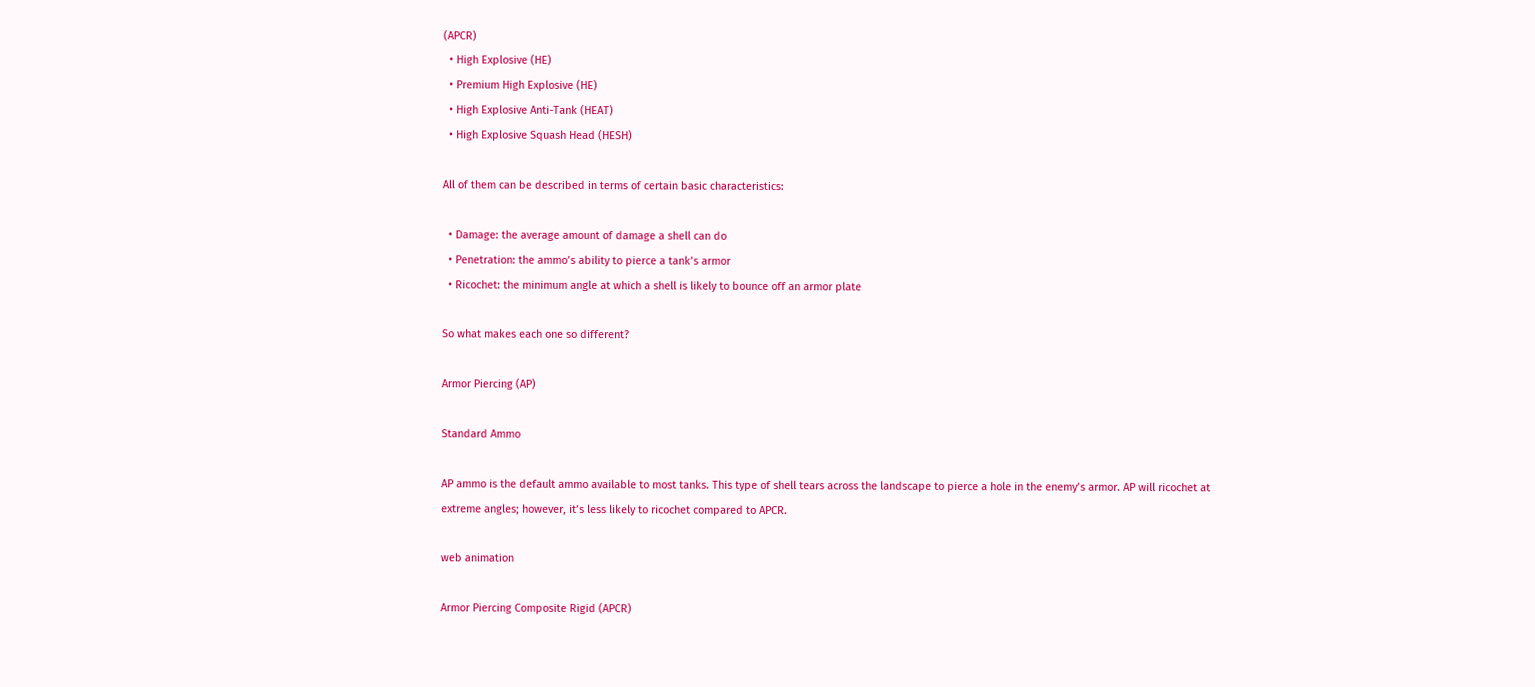(APCR)
  • High Explosive (HE)
  • Premium High Explosive (HE)
  • High Explosive Anti-Tank (HEAT)
  • High Explosive Squash Head (HESH)

All of them can be described in terms of certain basic characteristics:

  • Damage: the average amount of damage a shell can do
  • Penetration: the ammo’s ability to pierce a tank’s armor
  • Ricochet: the minimum angle at which a shell is likely to bounce off an armor plate

So what makes each one so different?

Armor Piercing (AP)

Standard Ammo

AP ammo is the default ammo available to most tanks. This type of shell tears across the landscape to pierce a hole in the enemy’s armor. AP will ricochet at extreme angles; however, it’s less likely to ricochet compared to APCR.

web animation

Armor Piercing Composite Rigid (APCR)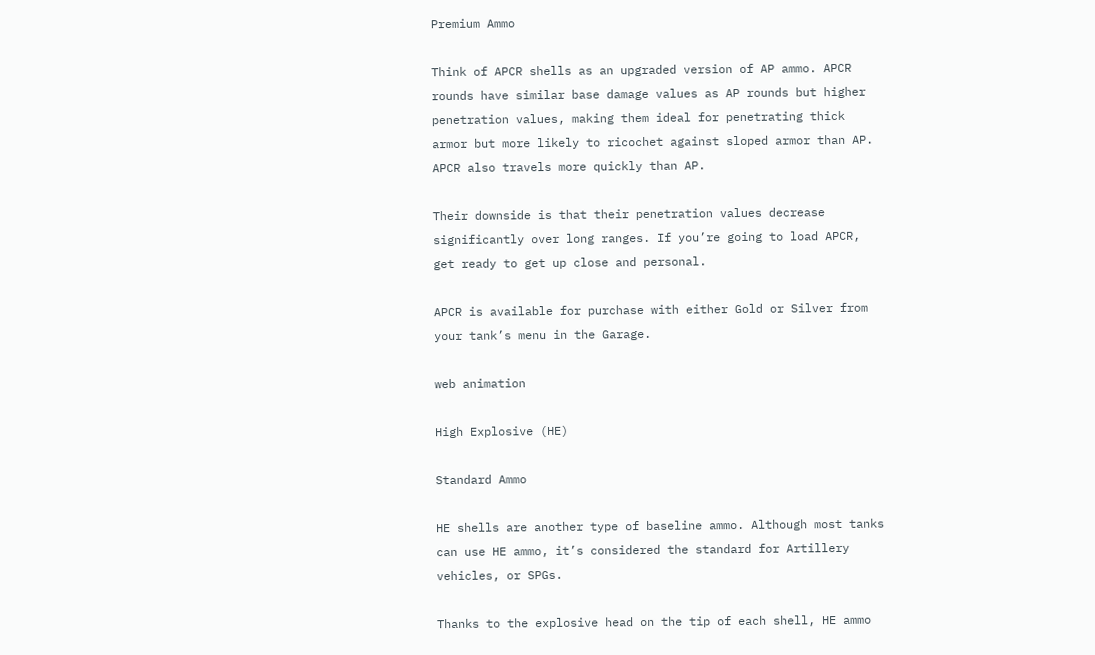Premium Ammo

Think of APCR shells as an upgraded version of AP ammo. APCR rounds have similar base damage values as AP rounds but higher penetration values, making them ideal for penetrating thick armor but more likely to ricochet against sloped armor than AP. APCR also travels more quickly than AP.

Their downside is that their penetration values decrease significantly over long ranges. If you’re going to load APCR, get ready to get up close and personal.

APCR is available for purchase with either Gold or Silver from your tank’s menu in the Garage.

web animation

High Explosive (HE)

Standard Ammo

HE shells are another type of baseline ammo. Although most tanks can use HE ammo, it’s considered the standard for Artillery vehicles, or SPGs.

Thanks to the explosive head on the tip of each shell, HE ammo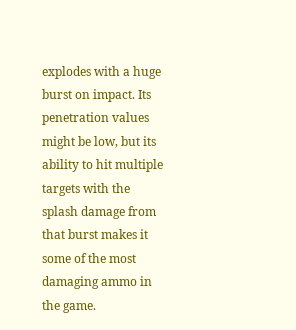explodes with a huge burst on impact. Its penetration values might be low, but its ability to hit multiple targets with the splash damage from that burst makes it some of the most damaging ammo in the game.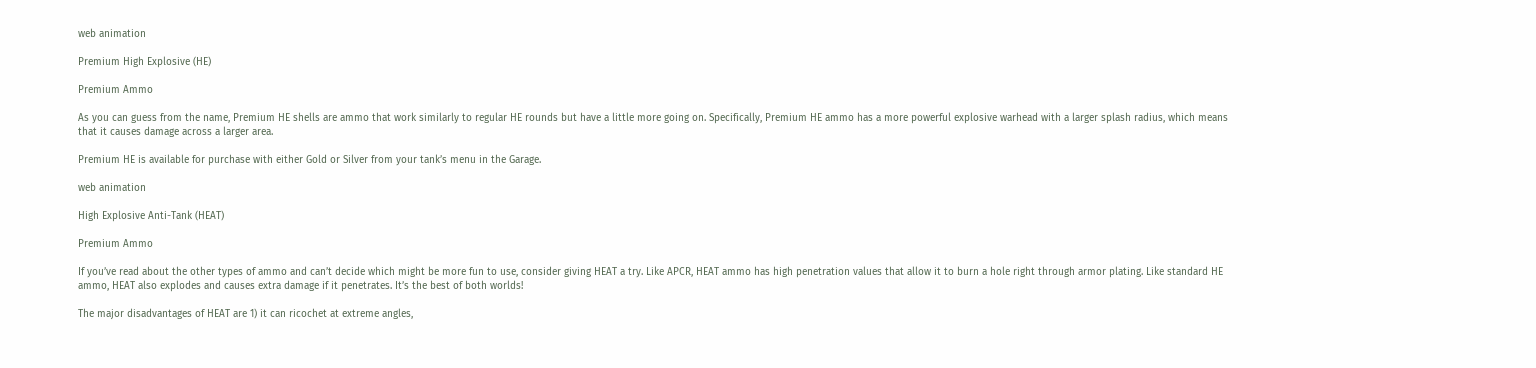web animation

Premium High Explosive (HE)

Premium Ammo

As you can guess from the name, Premium HE shells are ammo that work similarly to regular HE rounds but have a little more going on. Specifically, Premium HE ammo has a more powerful explosive warhead with a larger splash radius, which means that it causes damage across a larger area.

Premium HE is available for purchase with either Gold or Silver from your tank’s menu in the Garage.

web animation

High Explosive Anti-Tank (HEAT)

Premium Ammo

If you’ve read about the other types of ammo and can’t decide which might be more fun to use, consider giving HEAT a try. Like APCR, HEAT ammo has high penetration values that allow it to burn a hole right through armor plating. Like standard HE ammo, HEAT also explodes and causes extra damage if it penetrates. It’s the best of both worlds!

The major disadvantages of HEAT are 1) it can ricochet at extreme angles,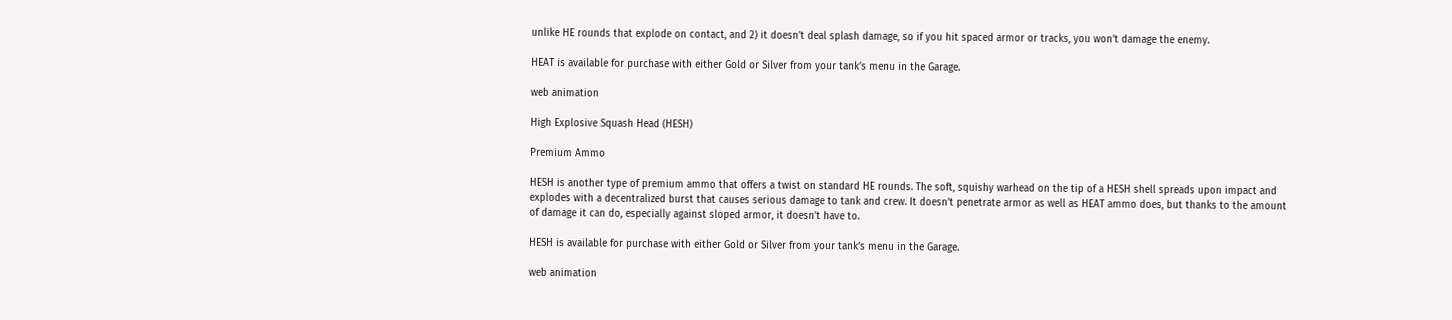unlike HE rounds that explode on contact, and 2) it doesn’t deal splash damage, so if you hit spaced armor or tracks, you won’t damage the enemy.

HEAT is available for purchase with either Gold or Silver from your tank’s menu in the Garage.

web animation

High Explosive Squash Head (HESH)

Premium Ammo

HESH is another type of premium ammo that offers a twist on standard HE rounds. The soft, squishy warhead on the tip of a HESH shell spreads upon impact and explodes with a decentralized burst that causes serious damage to tank and crew. It doesn’t penetrate armor as well as HEAT ammo does, but thanks to the amount of damage it can do, especially against sloped armor, it doesn’t have to.

HESH is available for purchase with either Gold or Silver from your tank’s menu in the Garage.

web animation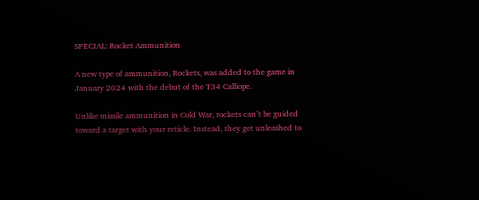SPECIAL: Rocket Ammunition

A new type of ammunition, Rockets, was added to the game in January 2024 with the debut of the T34 Calliope.

Unlike missile ammunition in Cold War, rockets can’t be guided toward a target with your reticle. Instead, they get unleashed to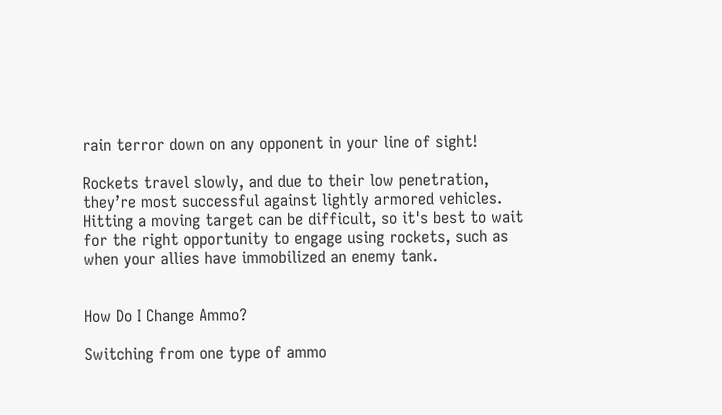rain terror down on any opponent in your line of sight!

Rockets travel slowly, and due to their low penetration, they’re most successful against lightly armored vehicles. Hitting a moving target can be difficult, so it's best to wait for the right opportunity to engage using rockets, such as when your allies have immobilized an enemy tank.


How Do I Change Ammo?

Switching from one type of ammo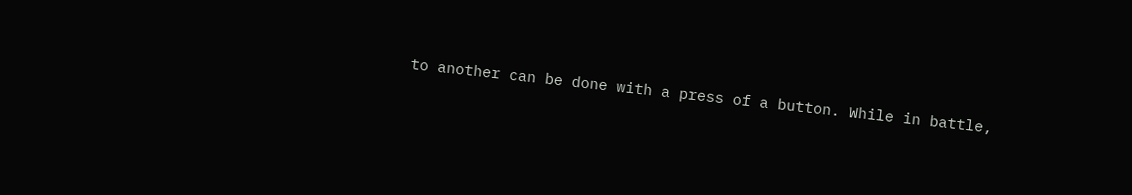to another can be done with a press of a button. While in battle,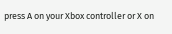press A on your Xbox controller or X on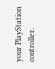your PlayStation controller.